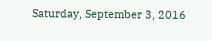Saturday, September 3, 2016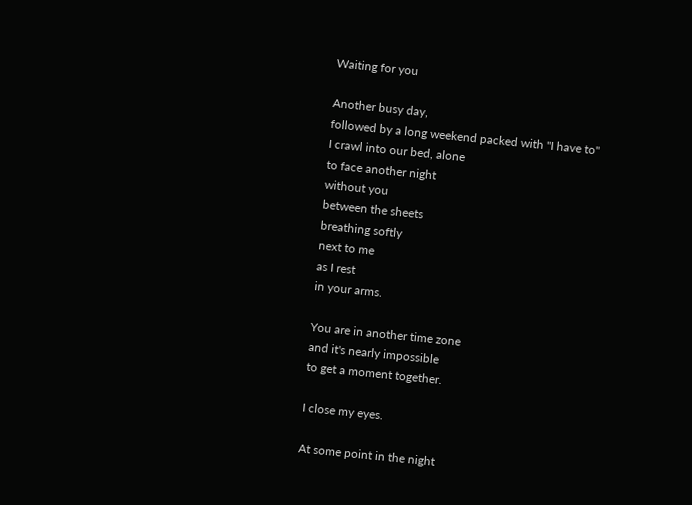Waiting for you

Another busy day,
followed by a long weekend packed with "I have to"
I crawl into our bed, alone
to face another night
without you
between the sheets
breathing softly
next to me
as I rest
in your arms.

You are in another time zone
and it's nearly impossible
to get a moment together.

I close my eyes.

At some point in the night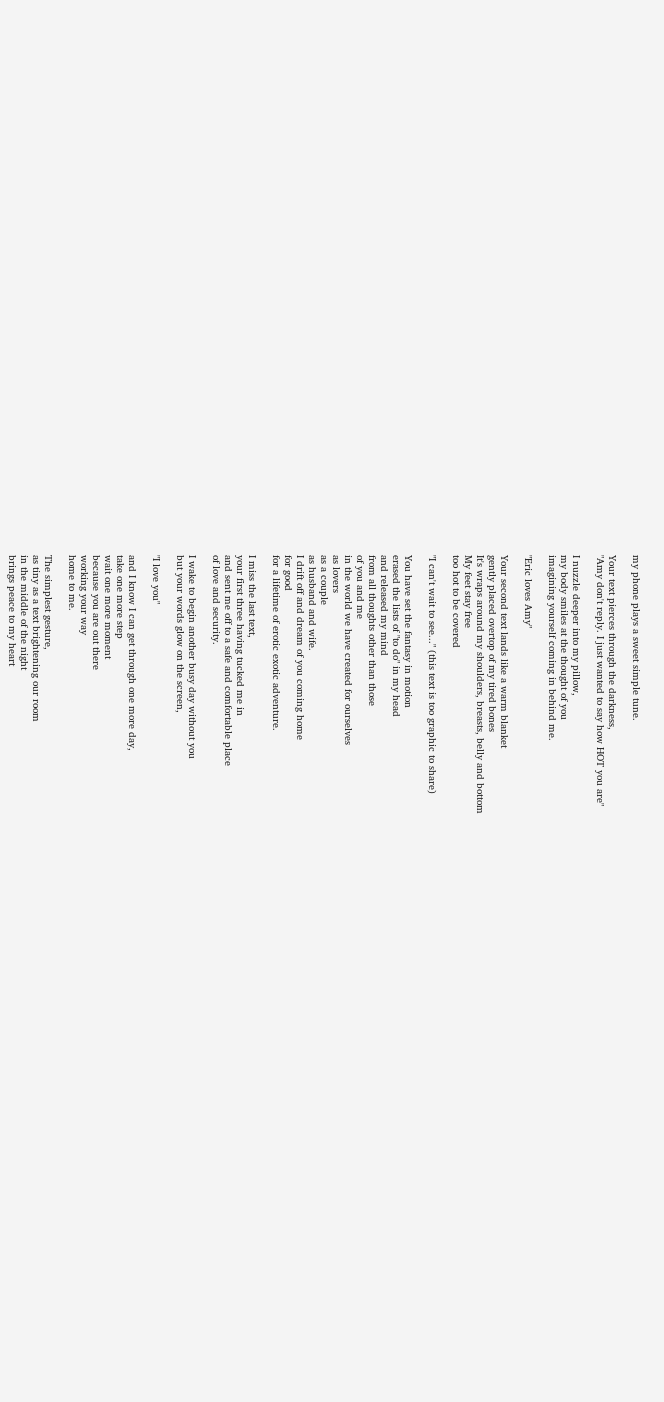my phone plays a sweet simple tune.

Your text pierces through the darkness,
"Amy don't reply. I just wanted to say how HOT you are"

I nuzzle deeper into my pillow,
my body smiles at the thought of you
imagining yourself coming in behind me.

"Eric loves Amy"

Your second text lands like a warm blanket
gently placed overtop of my tired bones
It's wraps around my shoulders, breasts, belly and bottom
My feet stay free
too hot to be covered

"I can't wait to see..." (this text is too graphic to share)

You have set the fantasy in motion
erased the lists of "to do" in my head
and released my mind
from all thoughts other than those
of you and me
in the world we have created for ourselves
as lovers
as a couple
as husband and wife.
I drift off and dream of you coming home
for good
for a lifetime of erotic exotic adventure.

I miss the last text,
your first three having tucked me in
and sent me off to a safe and comfortable place
of love and security.

I wake to begin another busy day without you
but your words glow on the screen,

"I love you"

and I know I can get through one more day,
take one more step
wait one more moment
because you are out there
working your way
home to me.

The simplest gesture,
as tiny as a text brightening our room
in the middle of the night
brings peace to my heart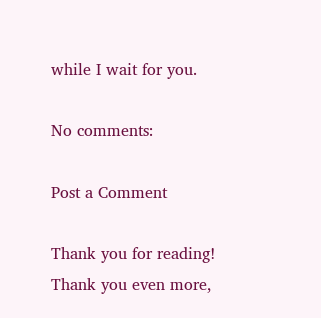while I wait for you.

No comments:

Post a Comment

Thank you for reading! Thank you even more,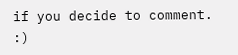if you decide to comment. :)